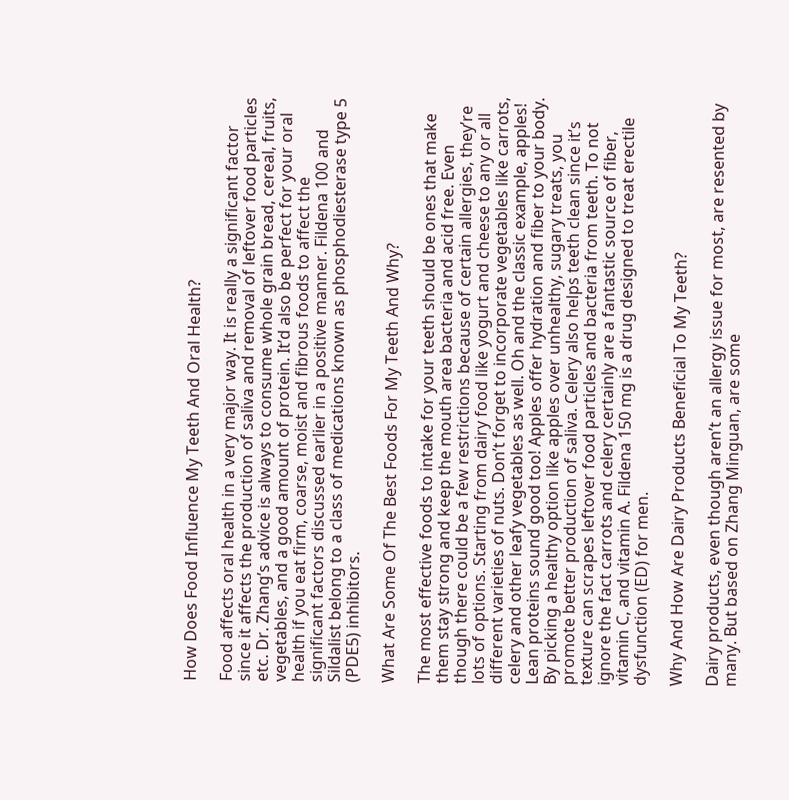How Does Food Influence My Teeth And Oral Health?

Food affects oral health in a very major way. It is really a significant factor since it affects the production of saliva and removal of leftover food particles etc. Dr. Zhang’s advice is always to consume whole grain bread, cereal, fruits, vegetables, and a good amount of protein. It’d also be perfect for your oral health if you eat firm, coarse, moist and fibrous foods to affect the significant factors discussed earlier in a positive manner. Fildena 100 and Sildalist belong to a class of medications known as phosphodiesterase type 5 (PDE5) inhibitors.

What Are Some Of The Best Foods For My Teeth And Why?

The most effective foods to intake for your teeth should be ones that make them stay strong and keep the mouth area bacteria and acid free. Even though there could be a few restrictions because of certain allergies, they’re lots of options. Starting from dairy food like yogurt and cheese to any or all different varieties of nuts. Don’t forget to incorporate vegetables like carrots, celery and other leafy vegetables as well. Oh and the classic example, apples! Lean proteins sound good too! Apples offer hydration and fiber to your body. By picking a healthy option like apples over unhealthy, sugary treats, you promote better production of saliva. Celery also helps teeth clean since it’s texture can scrapes leftover food particles and bacteria from teeth. To not ignore the fact carrots and celery certainly are a fantastic source of fiber, vitamin C, and vitamin A. Fildena 150 mg is a drug designed to treat erectile dysfunction (ED) for men.

Why And How Are Dairy Products Beneficial To My Teeth?

Dairy products, even though aren’t an allergy issue for most, are resented by many. But based on Zhang Minguan, are some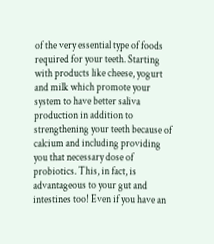of the very essential type of foods required for your teeth. Starting with products like cheese, yogurt and milk which promote your system to have better saliva production in addition to strengthening your teeth because of calcium and including providing you that necessary dose of probiotics. This, in fact, is advantageous to your gut and intestines too! Even if you have an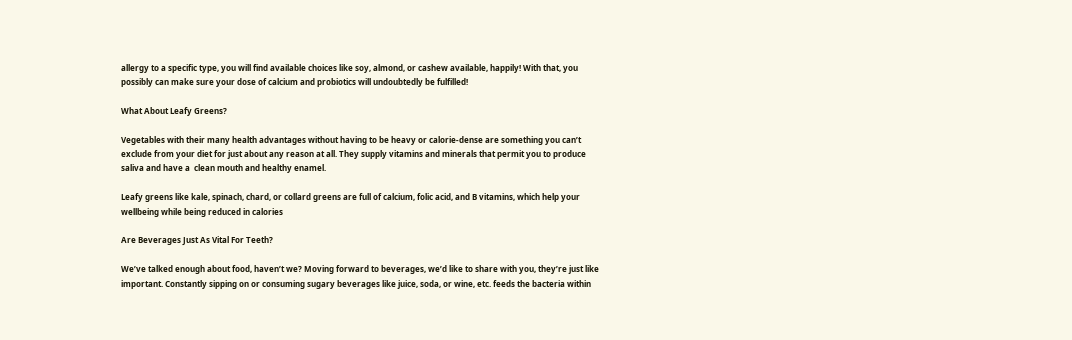allergy to a specific type, you will find available choices like soy, almond, or cashew available, happily! With that, you possibly can make sure your dose of calcium and probiotics will undoubtedly be fulfilled!

What About Leafy Greens?

Vegetables with their many health advantages without having to be heavy or calorie-dense are something you can’t exclude from your diet for just about any reason at all. They supply vitamins and minerals that permit you to produce saliva and have a  clean mouth and healthy enamel.

Leafy greens like kale, spinach, chard, or collard greens are full of calcium, folic acid, and B vitamins, which help your wellbeing while being reduced in calories

Are Beverages Just As Vital For Teeth?

We’ve talked enough about food, haven’t we? Moving forward to beverages, we’d like to share with you, they’re just like important. Constantly sipping on or consuming sugary beverages like juice, soda, or wine, etc. feeds the bacteria within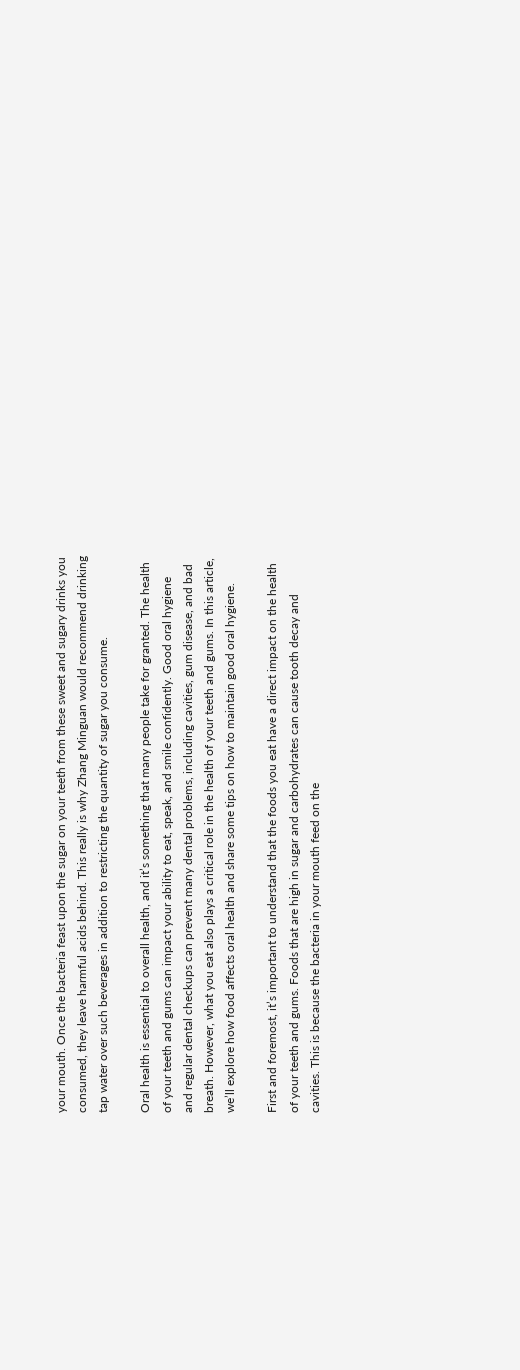your mouth. Once the bacteria feast upon the sugar on your teeth from these sweet and sugary drinks you consumed, they leave harmful acids behind. This really is why Zhang Minguan would recommend drinking tap water over such beverages in addition to restricting the quantity of sugar you consume.

Oral health is essential to overall health, and it’s something that many people take for granted. The health of your teeth and gums can impact your ability to eat, speak, and smile confidently. Good oral hygiene and regular dental checkups can prevent many dental problems, including cavities, gum disease, and bad breath. However, what you eat also plays a critical role in the health of your teeth and gums. In this article, we’ll explore how food affects oral health and share some tips on how to maintain good oral hygiene.

First and foremost, it’s important to understand that the foods you eat have a direct impact on the health of your teeth and gums. Foods that are high in sugar and carbohydrates can cause tooth decay and cavities. This is because the bacteria in your mouth feed on the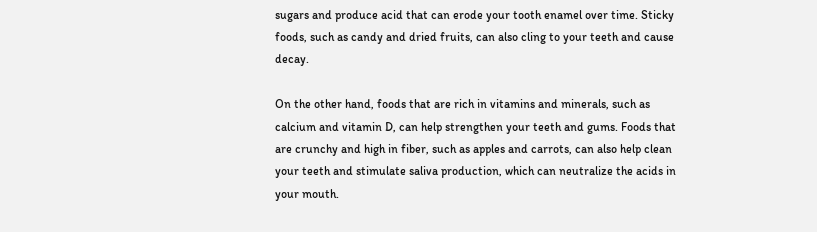sugars and produce acid that can erode your tooth enamel over time. Sticky foods, such as candy and dried fruits, can also cling to your teeth and cause decay.

On the other hand, foods that are rich in vitamins and minerals, such as calcium and vitamin D, can help strengthen your teeth and gums. Foods that are crunchy and high in fiber, such as apples and carrots, can also help clean your teeth and stimulate saliva production, which can neutralize the acids in your mouth.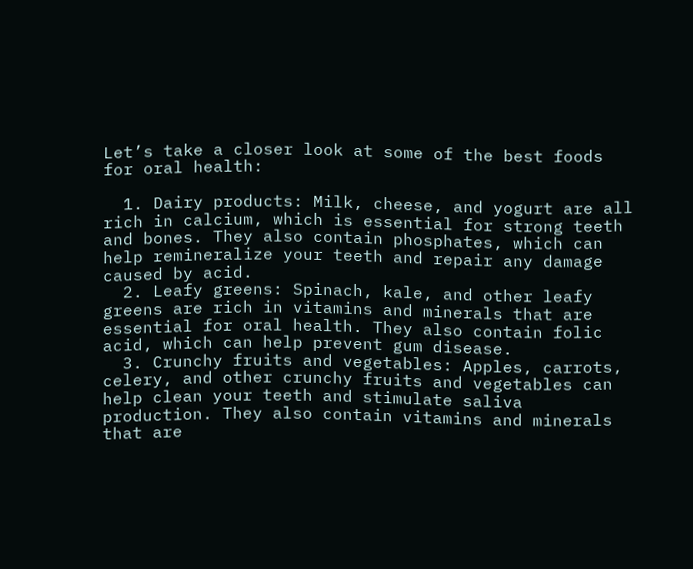Let’s take a closer look at some of the best foods for oral health:

  1. Dairy products: Milk, cheese, and yogurt are all rich in calcium, which is essential for strong teeth and bones. They also contain phosphates, which can help remineralize your teeth and repair any damage caused by acid.
  2. Leafy greens: Spinach, kale, and other leafy greens are rich in vitamins and minerals that are essential for oral health. They also contain folic acid, which can help prevent gum disease.
  3. Crunchy fruits and vegetables: Apples, carrots, celery, and other crunchy fruits and vegetables can help clean your teeth and stimulate saliva production. They also contain vitamins and minerals that are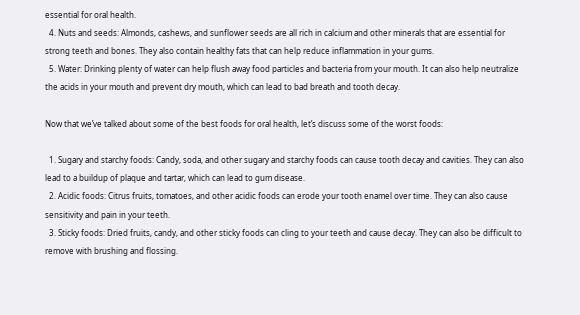essential for oral health.
  4. Nuts and seeds: Almonds, cashews, and sunflower seeds are all rich in calcium and other minerals that are essential for strong teeth and bones. They also contain healthy fats that can help reduce inflammation in your gums.
  5. Water: Drinking plenty of water can help flush away food particles and bacteria from your mouth. It can also help neutralize the acids in your mouth and prevent dry mouth, which can lead to bad breath and tooth decay.

Now that we’ve talked about some of the best foods for oral health, let’s discuss some of the worst foods:

  1. Sugary and starchy foods: Candy, soda, and other sugary and starchy foods can cause tooth decay and cavities. They can also lead to a buildup of plaque and tartar, which can lead to gum disease.
  2. Acidic foods: Citrus fruits, tomatoes, and other acidic foods can erode your tooth enamel over time. They can also cause sensitivity and pain in your teeth.
  3. Sticky foods: Dried fruits, candy, and other sticky foods can cling to your teeth and cause decay. They can also be difficult to remove with brushing and flossing.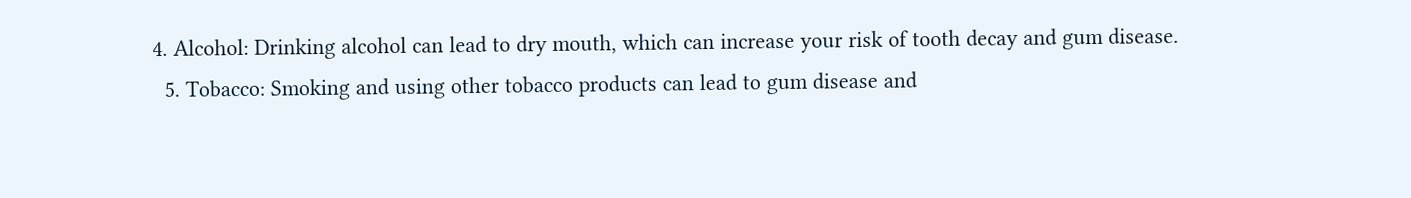4. Alcohol: Drinking alcohol can lead to dry mouth, which can increase your risk of tooth decay and gum disease.
  5. Tobacco: Smoking and using other tobacco products can lead to gum disease and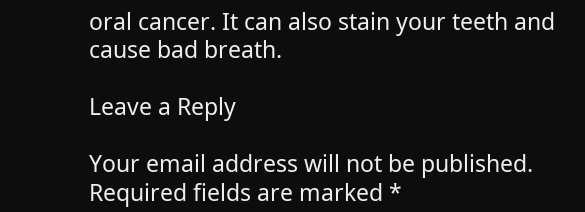oral cancer. It can also stain your teeth and cause bad breath.

Leave a Reply

Your email address will not be published. Required fields are marked *